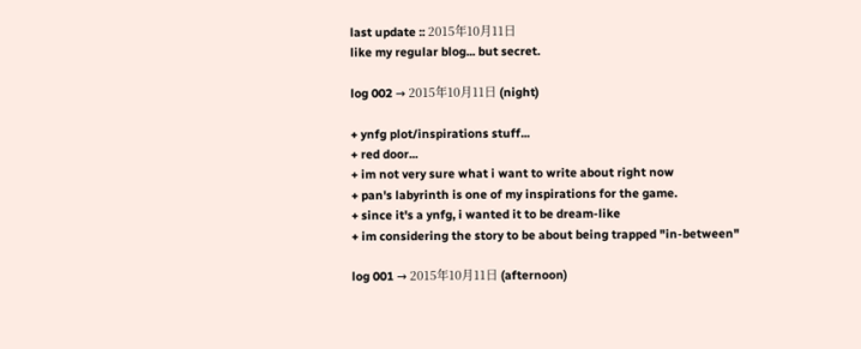last update :: 2015年10月11日
like my regular blog... but secret.

log 002 → 2015年10月11日 (night)

+ ynfg plot/inspirations stuff...
+ red door...
+ im not very sure what i want to write about right now
+ pan's labyrinth is one of my inspirations for the game.
+ since it's a ynfg, i wanted it to be dream-like
+ im considering the story to be about being trapped "in-between"

log 001 → 2015年10月11日 (afternoon)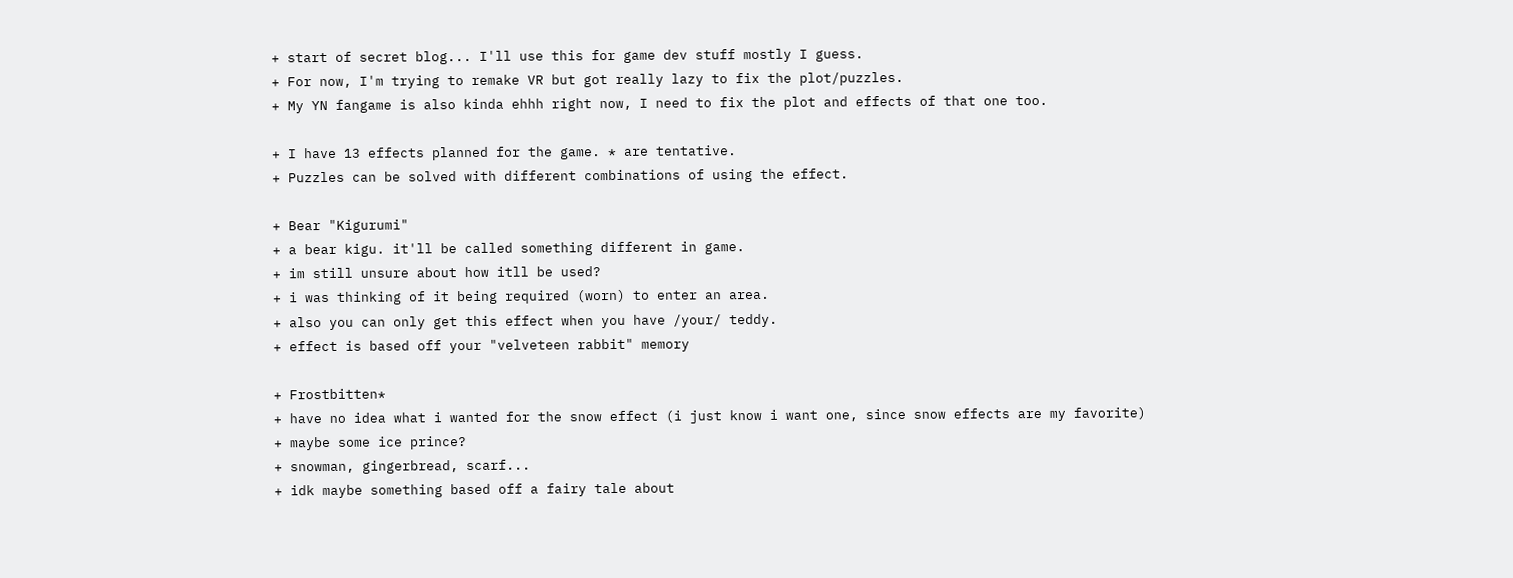+ start of secret blog... I'll use this for game dev stuff mostly I guess.
+ For now, I'm trying to remake VR but got really lazy to fix the plot/puzzles.
+ My YN fangame is also kinda ehhh right now, I need to fix the plot and effects of that one too.

+ I have 13 effects planned for the game. * are tentative.
+ Puzzles can be solved with different combinations of using the effect.

+ Bear "Kigurumi"
+ a bear kigu. it'll be called something different in game.
+ im still unsure about how itll be used?
+ i was thinking of it being required (worn) to enter an area.
+ also you can only get this effect when you have /your/ teddy.
+ effect is based off your "velveteen rabbit" memory

+ Frostbitten*
+ have no idea what i wanted for the snow effect (i just know i want one, since snow effects are my favorite)
+ maybe some ice prince?
+ snowman, gingerbread, scarf...
+ idk maybe something based off a fairy tale about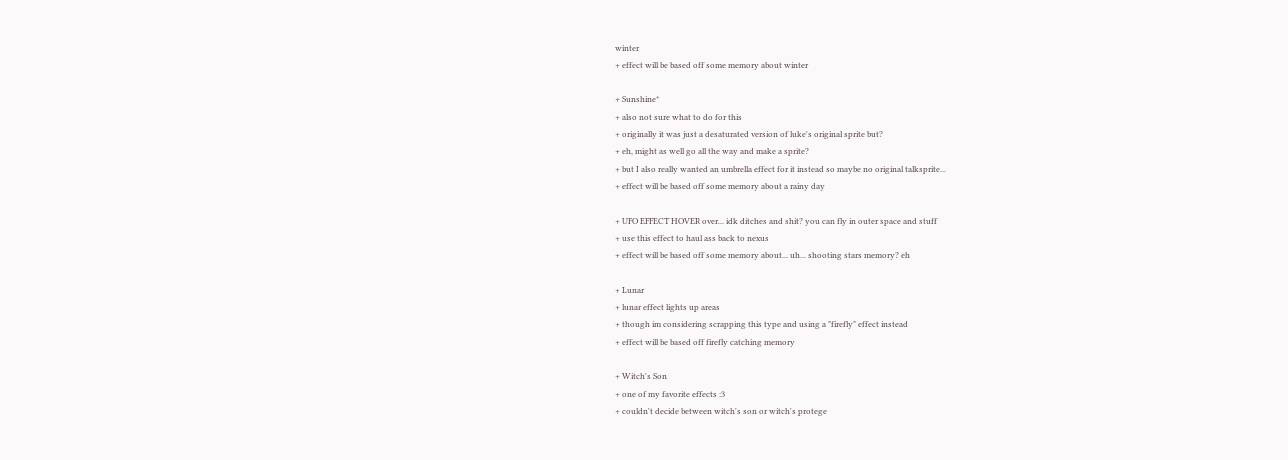winter
+ effect will be based off some memory about winter

+ Sunshine*
+ also not sure what to do for this
+ originally it was just a desaturated version of luke's original sprite but?
+ eh, might as well go all the way and make a sprite?
+ but I also really wanted an umbrella effect for it instead so maybe no original talksprite...
+ effect will be based off some memory about a rainy day

+ UFO EFFECT HOVER over... idk ditches and shit? you can fly in outer space and stuff
+ use this effect to haul ass back to nexus
+ effect will be based off some memory about... uh... shooting stars memory? eh

+ Lunar
+ lunar effect lights up areas
+ though im considering scrapping this type and using a "firefly" effect instead
+ effect will be based off firefly catching memory

+ Witch's Son
+ one of my favorite effects :3
+ couldn't decide between witch's son or witch's protege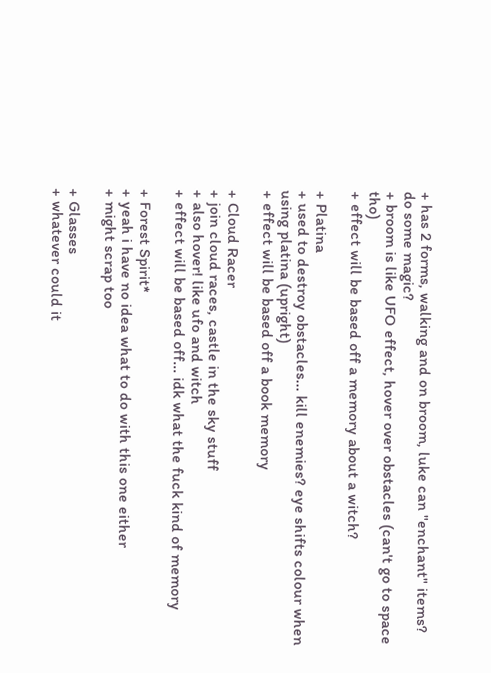+ has 2 forms, walking and on broom, luke can "enchant" items? do some magic?
+ broom is like UFO effect, hover over obstacles (can't go to space tho)
+ effect will be based off a memory about a witch?

+ Platina
+ used to destroy obstacles... kill enemies? eye shifts colour when using platina (upright)
+ effect will be based off a book memory

+ Cloud Racer
+ join cloud races, castle in the sky stuff
+ also hover! like ufo and witch
+ effect will be based off... idk what the fuck kind of memory

+ Forest Spirit*
+ yeah i have no idea what to do with this one either
+ might scrap too

+ Glasses
+ whatever could it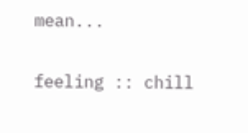mean...

feeling :: chill